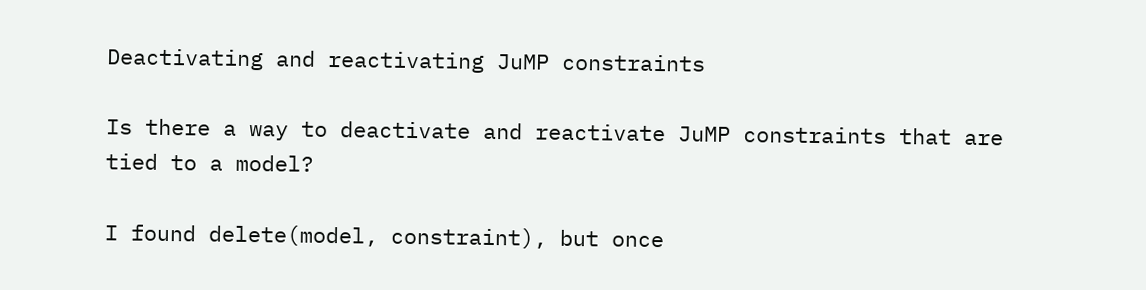Deactivating and reactivating JuMP constraints

Is there a way to deactivate and reactivate JuMP constraints that are tied to a model?

I found delete(model, constraint), but once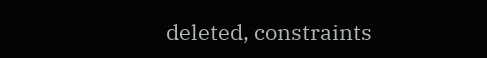deleted, constraints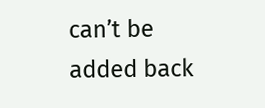can’t be added back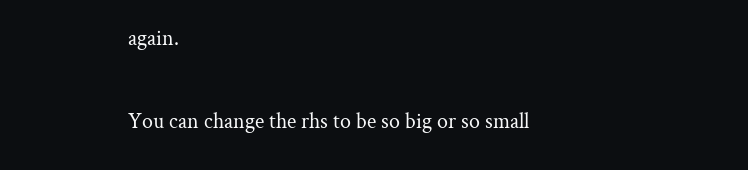again.

You can change the rhs to be so big or so small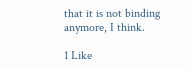that it is not binding anymore, I think.

1 Like